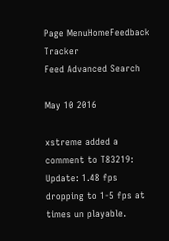Page MenuHomeFeedback Tracker
Feed Advanced Search

May 10 2016

xstreme added a comment to T83219: Update: 1.48 fps dropping to 1-5 fps at times un playable.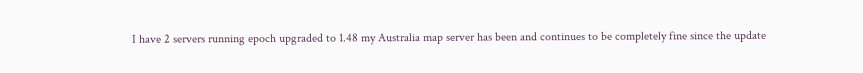I have 2 servers running epoch upgraded to 1.48 my Australia map server has been and continues to be completely fine since the update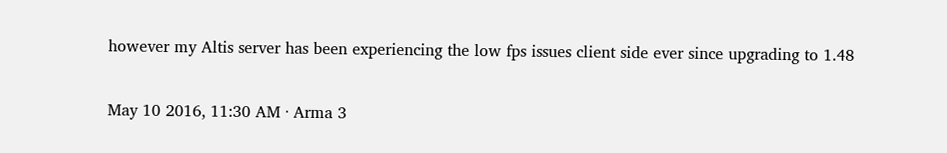however my Altis server has been experiencing the low fps issues client side ever since upgrading to 1.48

May 10 2016, 11:30 AM · Arma 3